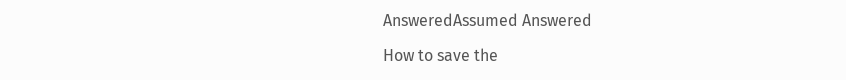AnsweredAssumed Answered

How to save the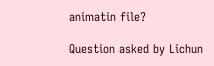animatin file?

Question asked by Lichun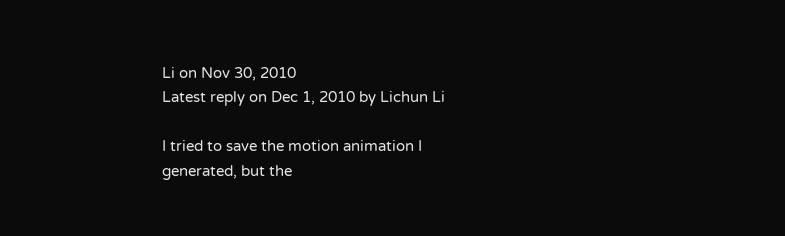Li on Nov 30, 2010
Latest reply on Dec 1, 2010 by Lichun Li

I tried to save the motion animation I generated, but the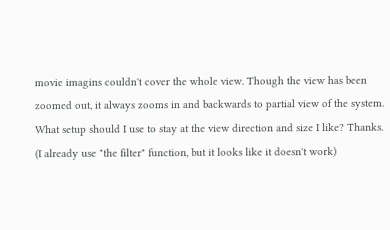movie imagins couldn't cover the whole view. Though the view has been zoomed out, it always zooms in and backwards to partial view of the system. What setup should I use to stay at the view direction and size I like? Thanks. (I already use "the filter" function, but it looks like it doesn't work)